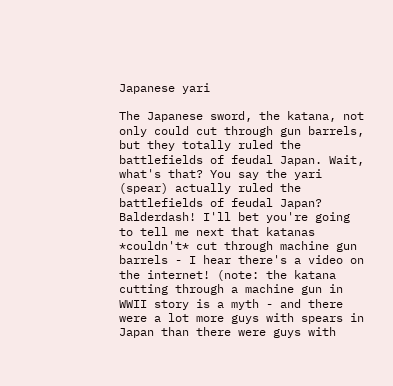Japanese yari

The Japanese sword, the katana, not only could cut through gun barrels, but they totally ruled the battlefields of feudal Japan. Wait, what's that? You say the yari (spear) actually ruled the battlefields of feudal Japan? Balderdash! I'll bet you're going to tell me next that katanas *couldn't* cut through machine gun barrels - I hear there's a video on the internet! (note: the katana cutting through a machine gun in WWII story is a myth - and there were a lot more guys with spears in Japan than there were guys with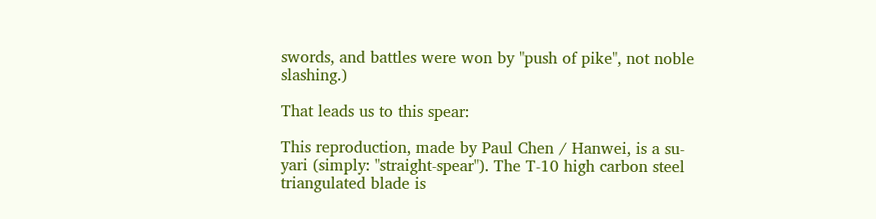swords, and battles were won by "push of pike", not noble slashing.)

That leads us to this spear:

This reproduction, made by Paul Chen / Hanwei, is a su-yari (simply: "straight-spear"). The T-10 high carbon steel triangulated blade is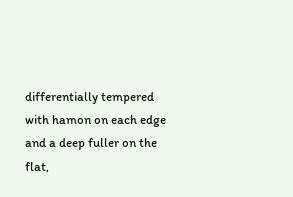differentially tempered with hamon on each edge and a deep fuller on the flat,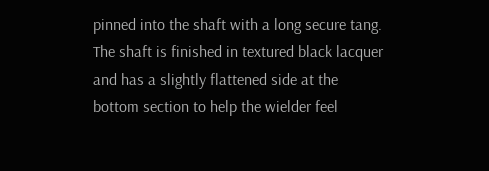pinned into the shaft with a long secure tang. The shaft is finished in textured black lacquer and has a slightly flattened side at the bottom section to help the wielder feel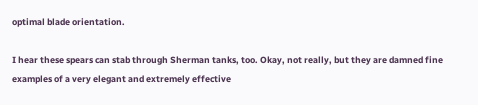optimal blade orientation.

I hear these spears can stab through Sherman tanks, too. Okay, not really, but they are damned fine examples of a very elegant and extremely effective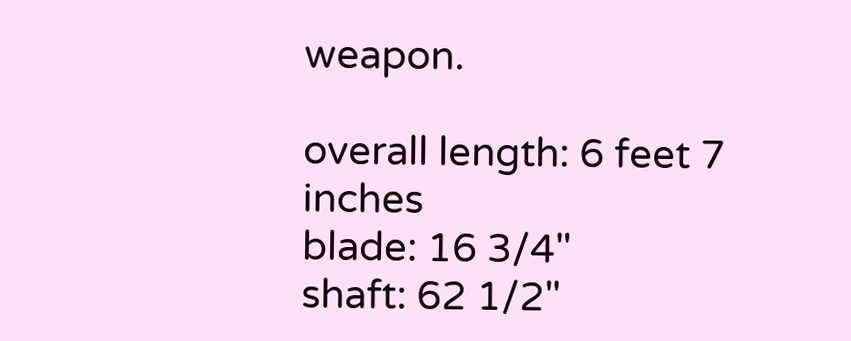weapon.

overall length: 6 feet 7 inches
blade: 16 3/4"
shaft: 62 1/2"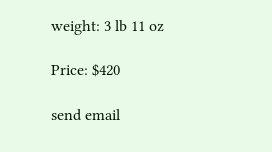weight: 3 lb 11 oz

Price: $420

send email